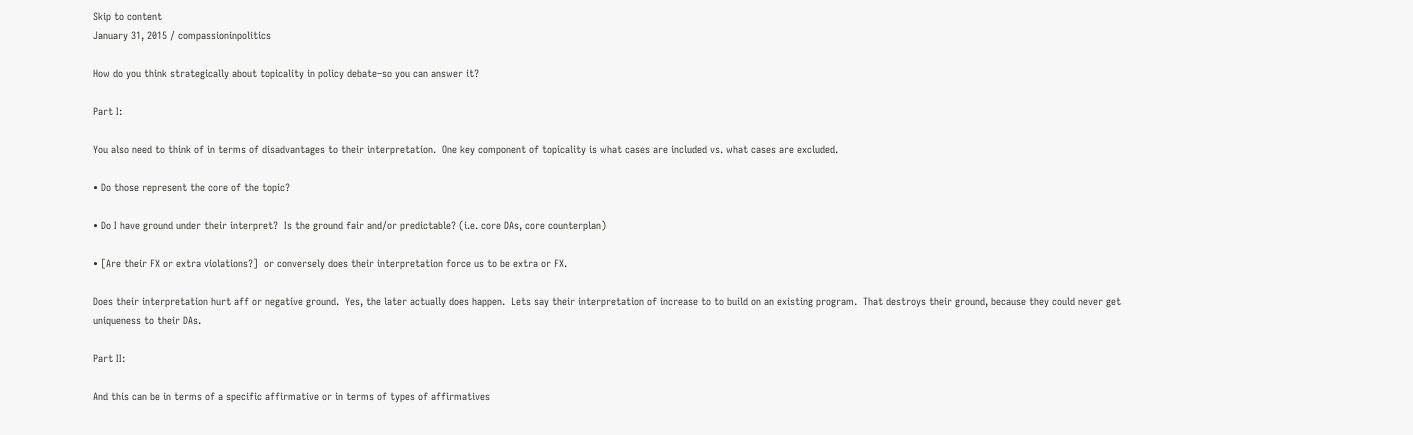Skip to content
January 31, 2015 / compassioninpolitics

How do you think strategically about topicality in policy debate–so you can answer it?

Part I:

You also need to think of in terms of disadvantages to their interpretation.  One key component of topicality is what cases are included vs. what cases are excluded.

• Do those represent the core of the topic?

• Do I have ground under their interpret?  Is the ground fair and/or predictable? (i.e. core DAs, core counterplan)

• [Are their FX or extra violations?]  or conversely does their interpretation force us to be extra or FX.

Does their interpretation hurt aff or negative ground.  Yes, the later actually does happen.  Lets say their interpretation of increase to to build on an existing program.  That destroys their ground, because they could never get uniqueness to their DAs.

Part II:

And this can be in terms of a specific affirmative or in terms of types of affirmatives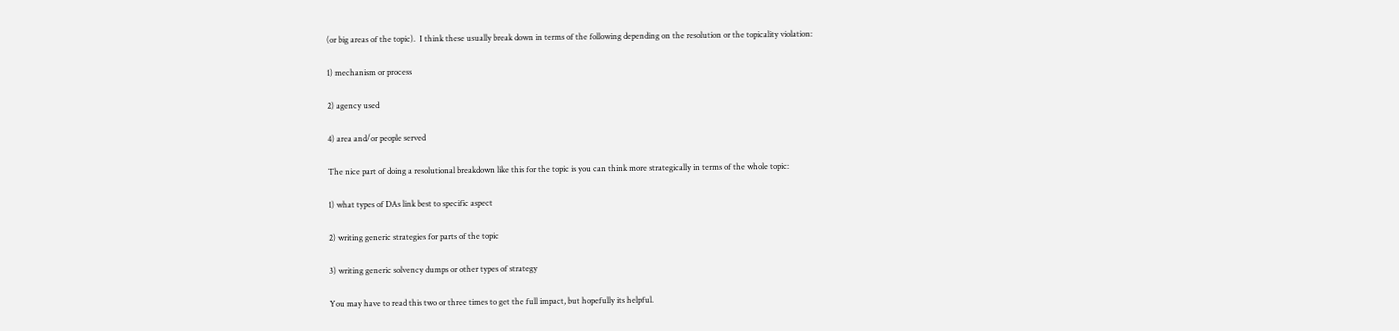(or big areas of the topic).  I think these usually break down in terms of the following depending on the resolution or the topicality violation:

1) mechanism or process

2) agency used

4) area and/or people served

The nice part of doing a resolutional breakdown like this for the topic is you can think more strategically in terms of the whole topic:

1) what types of DAs link best to specific aspect

2) writing generic strategies for parts of the topic

3) writing generic solvency dumps or other types of strategy

You may have to read this two or three times to get the full impact, but hopefully its helpful.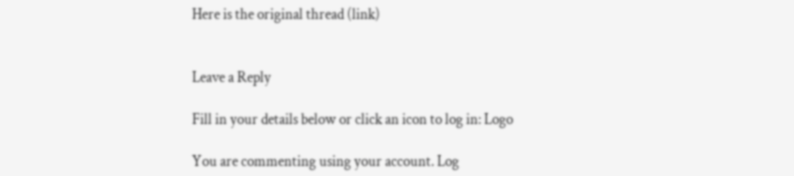Here is the original thread (link)


Leave a Reply

Fill in your details below or click an icon to log in: Logo

You are commenting using your account. Log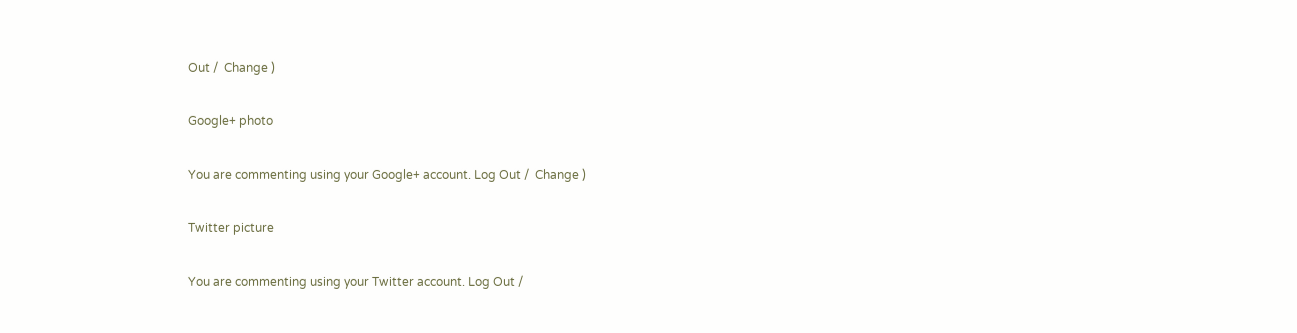Out /  Change )

Google+ photo

You are commenting using your Google+ account. Log Out /  Change )

Twitter picture

You are commenting using your Twitter account. Log Out /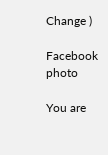Change )

Facebook photo

You are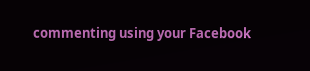commenting using your Facebook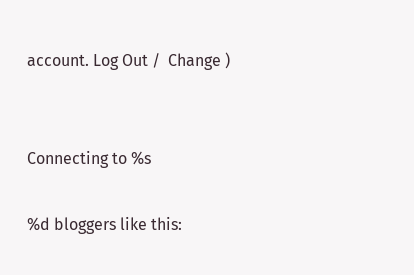account. Log Out /  Change )


Connecting to %s

%d bloggers like this: